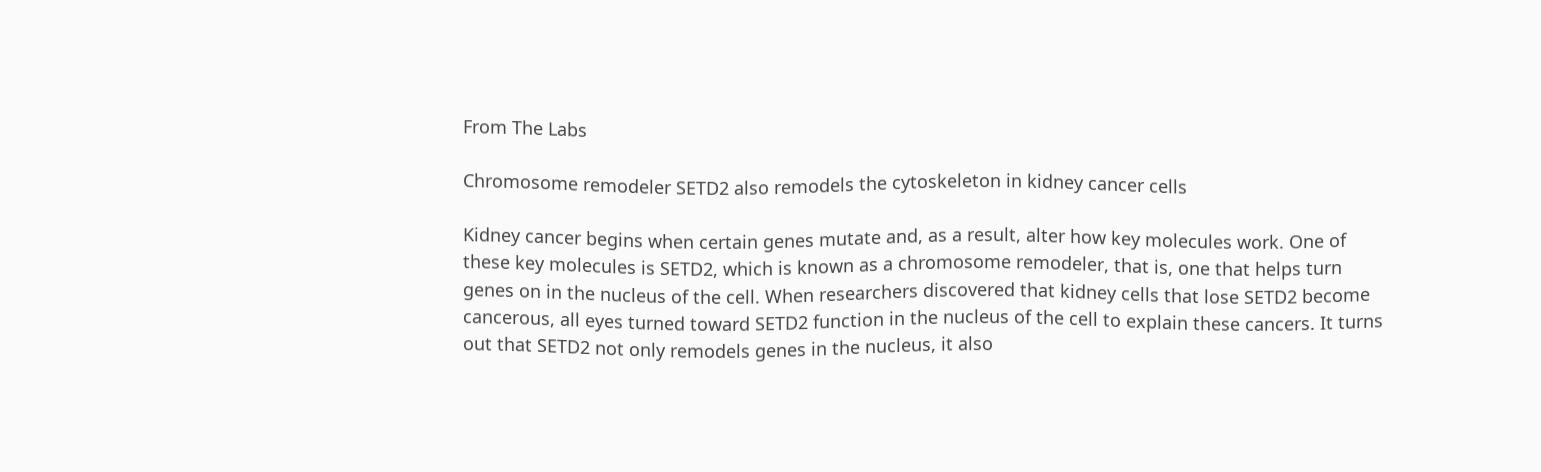From The Labs

Chromosome remodeler SETD2 also remodels the cytoskeleton in kidney cancer cells

Kidney cancer begins when certain genes mutate and, as a result, alter how key molecules work. One of these key molecules is SETD2, which is known as a chromosome remodeler, that is, one that helps turn genes on in the nucleus of the cell. When researchers discovered that kidney cells that lose SETD2 become cancerous, all eyes turned toward SETD2 function in the nucleus of the cell to explain these cancers. It turns out that SETD2 not only remodels genes in the nucleus, it also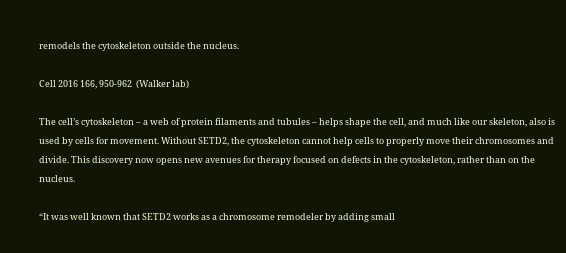remodels the cytoskeleton outside the nucleus.

Cell 2016 166, 950-962  (Walker lab)

The cell’s cytoskeleton – a web of protein filaments and tubules – helps shape the cell, and much like our skeleton, also is used by cells for movement. Without SETD2, the cytoskeleton cannot help cells to properly move their chromosomes and divide. This discovery now opens new avenues for therapy focused on defects in the cytoskeleton, rather than on the nucleus.

“It was well known that SETD2 works as a chromosome remodeler by adding small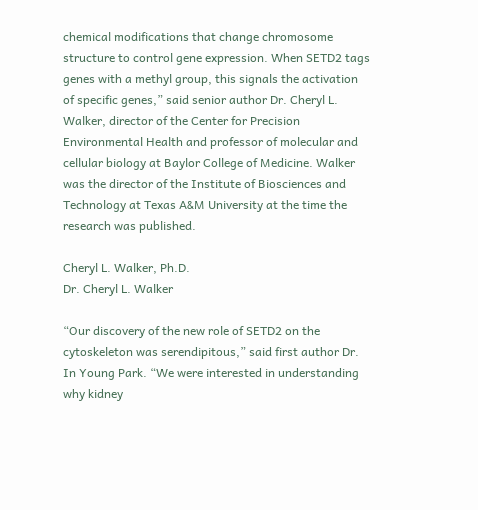chemical modifications that change chromosome structure to control gene expression. When SETD2 tags genes with a methyl group, this signals the activation of specific genes,” said senior author Dr. Cheryl L. Walker, director of the Center for Precision Environmental Health and professor of molecular and cellular biology at Baylor College of Medicine. Walker was the director of the Institute of Biosciences and Technology at Texas A&M University at the time the research was published.

Cheryl L. Walker, Ph.D.
Dr. Cheryl L. Walker

“Our discovery of the new role of SETD2 on the cytoskeleton was serendipitous,” said first author Dr. In Young Park. “We were interested in understanding why kidney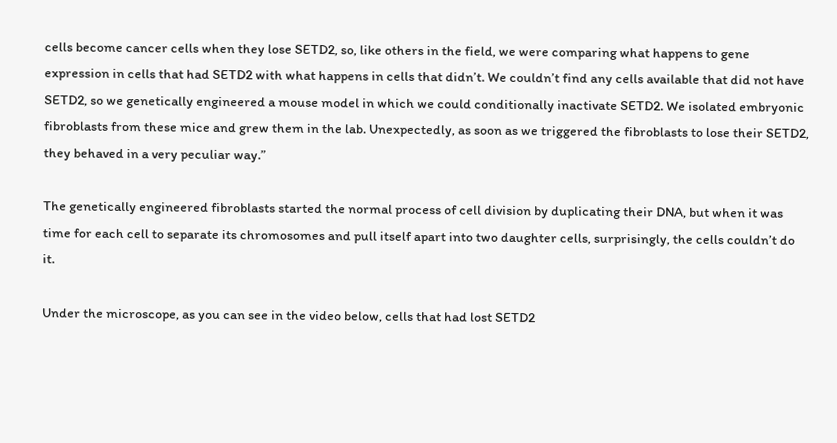cells become cancer cells when they lose SETD2, so, like others in the field, we were comparing what happens to gene expression in cells that had SETD2 with what happens in cells that didn’t. We couldn’t find any cells available that did not have SETD2, so we genetically engineered a mouse model in which we could conditionally inactivate SETD2. We isolated embryonic fibroblasts from these mice and grew them in the lab. Unexpectedly, as soon as we triggered the fibroblasts to lose their SETD2, they behaved in a very peculiar way.”

The genetically engineered fibroblasts started the normal process of cell division by duplicating their DNA, but when it was time for each cell to separate its chromosomes and pull itself apart into two daughter cells, surprisingly, the cells couldn’t do it.

Under the microscope, as you can see in the video below, cells that had lost SETD2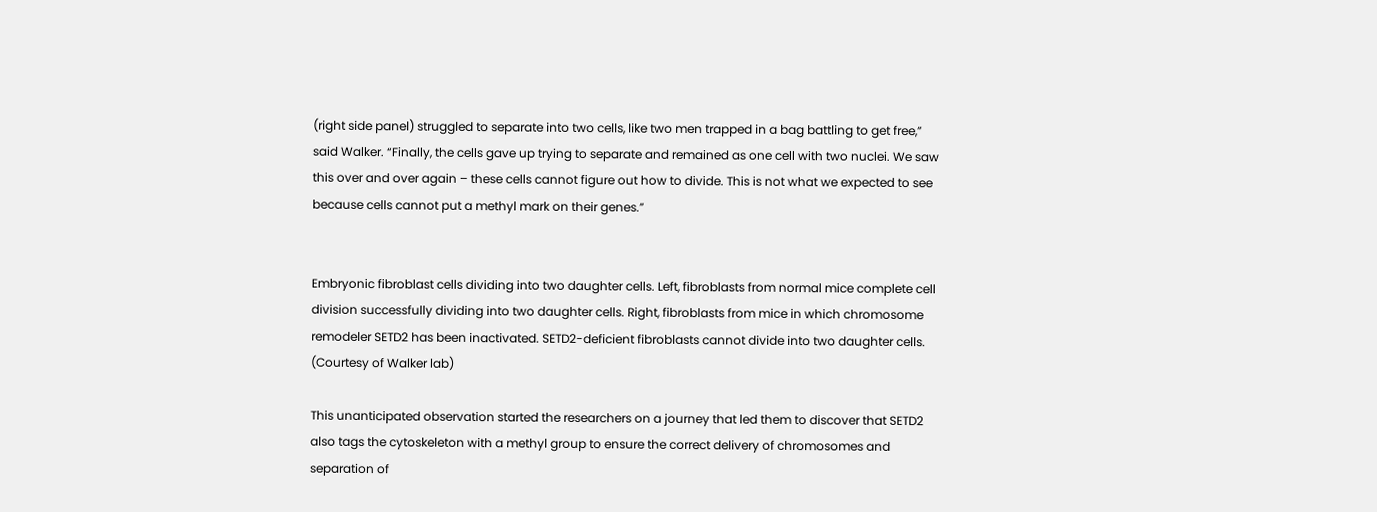(right side panel) struggled to separate into two cells, like two men trapped in a bag battling to get free,” said Walker. “Finally, the cells gave up trying to separate and remained as one cell with two nuclei. We saw this over and over again – these cells cannot figure out how to divide. This is not what we expected to see because cells cannot put a methyl mark on their genes.”


Embryonic fibroblast cells dividing into two daughter cells. Left, fibroblasts from normal mice complete cell division successfully dividing into two daughter cells. Right, fibroblasts from mice in which chromosome remodeler SETD2 has been inactivated. SETD2-deficient fibroblasts cannot divide into two daughter cells. (Courtesy of Walker lab)

This unanticipated observation started the researchers on a journey that led them to discover that SETD2 also tags the cytoskeleton with a methyl group to ensure the correct delivery of chromosomes and separation of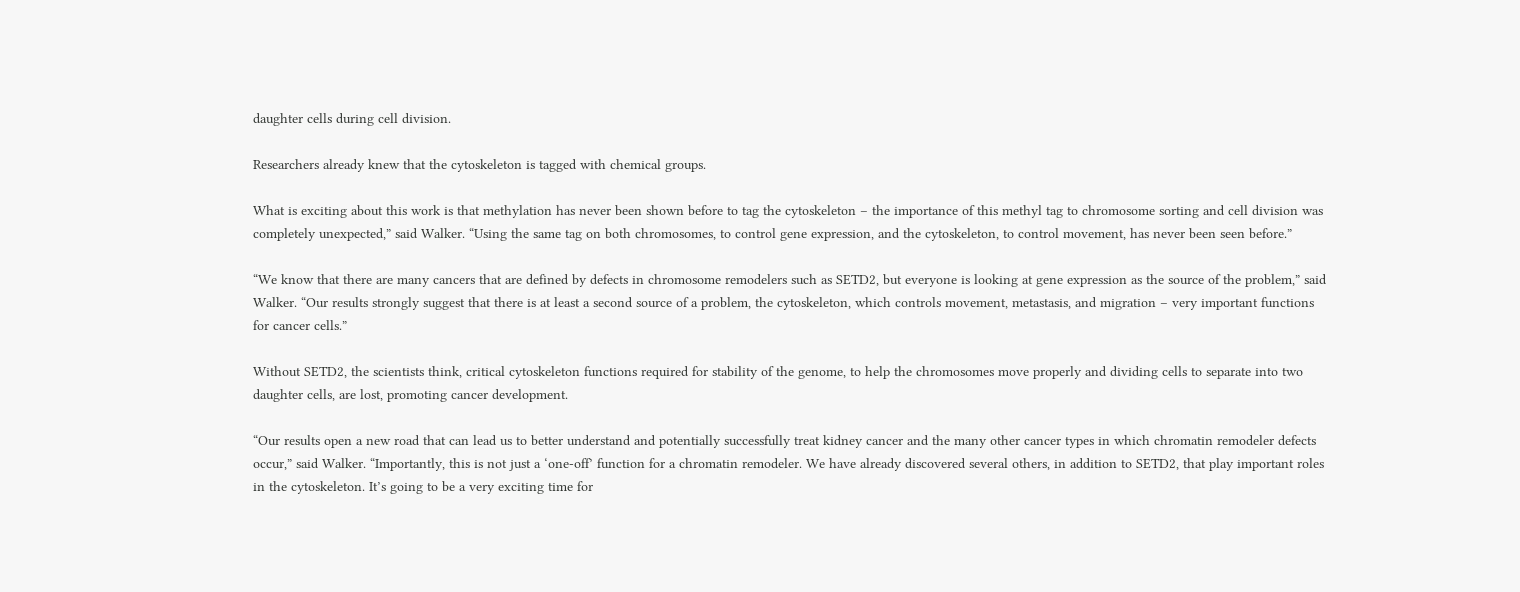daughter cells during cell division.

Researchers already knew that the cytoskeleton is tagged with chemical groups.

What is exciting about this work is that methylation has never been shown before to tag the cytoskeleton – the importance of this methyl tag to chromosome sorting and cell division was completely unexpected,” said Walker. “Using the same tag on both chromosomes, to control gene expression, and the cytoskeleton, to control movement, has never been seen before.”

“We know that there are many cancers that are defined by defects in chromosome remodelers such as SETD2, but everyone is looking at gene expression as the source of the problem,” said Walker. “Our results strongly suggest that there is at least a second source of a problem, the cytoskeleton, which controls movement, metastasis, and migration – very important functions for cancer cells.”

Without SETD2, the scientists think, critical cytoskeleton functions required for stability of the genome, to help the chromosomes move properly and dividing cells to separate into two daughter cells, are lost, promoting cancer development.

“Our results open a new road that can lead us to better understand and potentially successfully treat kidney cancer and the many other cancer types in which chromatin remodeler defects occur,” said Walker. “Importantly, this is not just a ‘one-off’ function for a chromatin remodeler. We have already discovered several others, in addition to SETD2, that play important roles in the cytoskeleton. It’s going to be a very exciting time for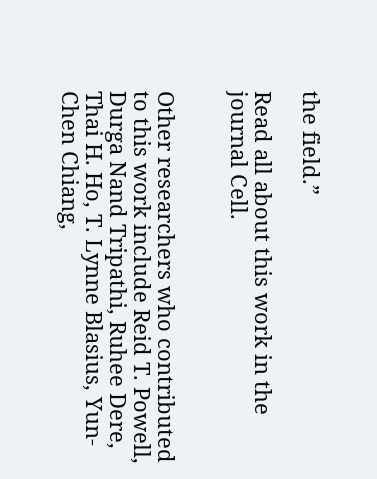the field.”

Read all about this work in the journal Cell.


Other researchers who contributed to this work include Reid T. Powell, Durga Nand Tripathi, Ruhee Dere, Thai H. Ho, T. Lynne Blasius, Yun-Chen Chiang,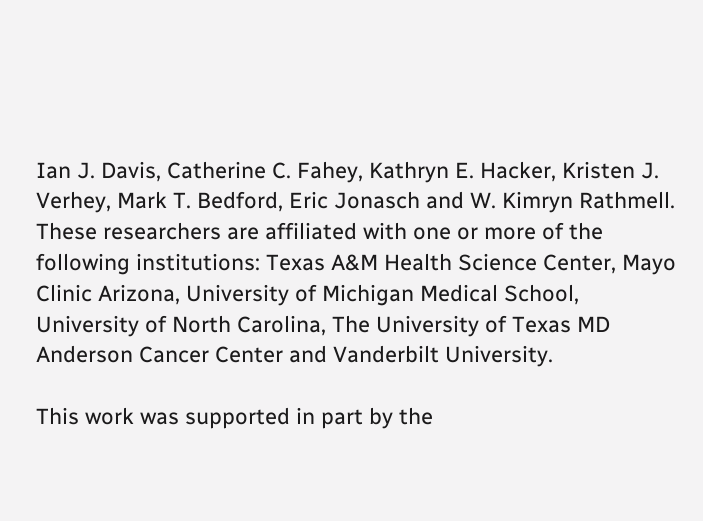Ian J. Davis, Catherine C. Fahey, Kathryn E. Hacker, Kristen J. Verhey, Mark T. Bedford, Eric Jonasch and W. Kimryn Rathmell. These researchers are affiliated with one or more of the following institutions: Texas A&M Health Science Center, Mayo Clinic Arizona, University of Michigan Medical School, University of North Carolina, The University of Texas MD Anderson Cancer Center and Vanderbilt University.

This work was supported in part by the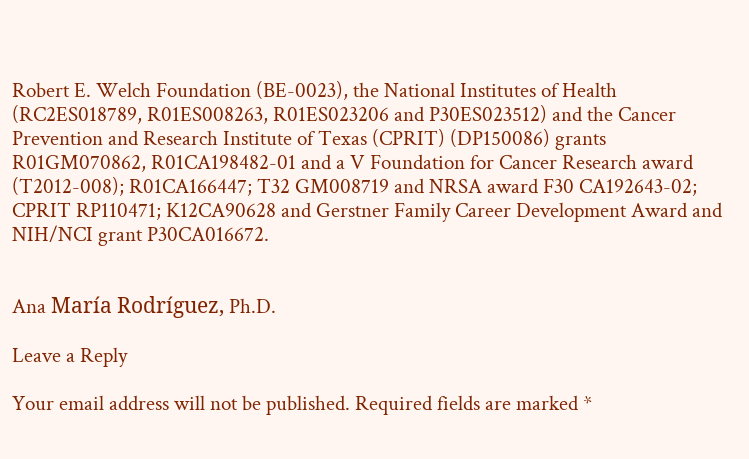Robert E. Welch Foundation (BE-0023), the National Institutes of Health (RC2ES018789, R01ES008263, R01ES023206 and P30ES023512) and the Cancer Prevention and Research Institute of Texas (CPRIT) (DP150086) grants R01GM070862, R01CA198482-01 and a V Foundation for Cancer Research award (T2012-008); R01CA166447; T32 GM008719 and NRSA award F30 CA192643-02; CPRIT RP110471; K12CA90628 and Gerstner Family Career Development Award and NIH/NCI grant P30CA016672.


Ana María Rodríguez, Ph.D.

Leave a Reply

Your email address will not be published. Required fields are marked *